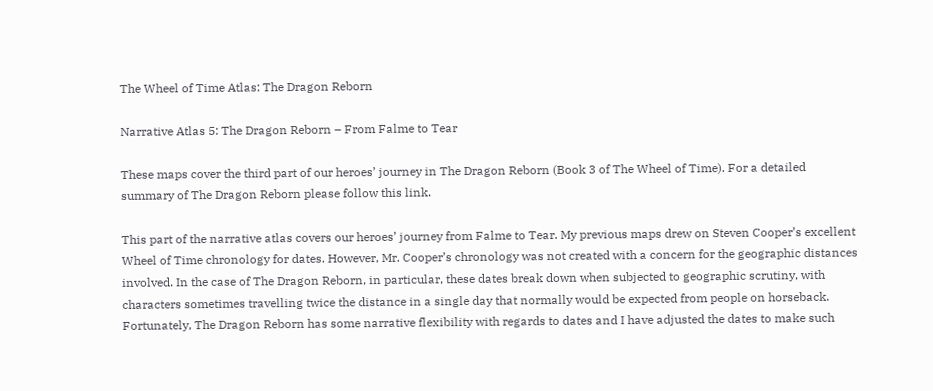The Wheel of Time Atlas: The Dragon Reborn

Narrative Atlas 5: The Dragon Reborn – From Falme to Tear

These maps cover the third part of our heroes’ journey in The Dragon Reborn (Book 3 of The Wheel of Time). For a detailed summary of The Dragon Reborn please follow this link.

This part of the narrative atlas covers our heroes’ journey from Falme to Tear. My previous maps drew on Steven Cooper’s excellent Wheel of Time chronology for dates. However, Mr. Cooper’s chronology was not created with a concern for the geographic distances involved. In the case of The Dragon Reborn, in particular, these dates break down when subjected to geographic scrutiny, with characters sometimes travelling twice the distance in a single day that normally would be expected from people on horseback. Fortunately, The Dragon Reborn has some narrative flexibility with regards to dates and I have adjusted the dates to make such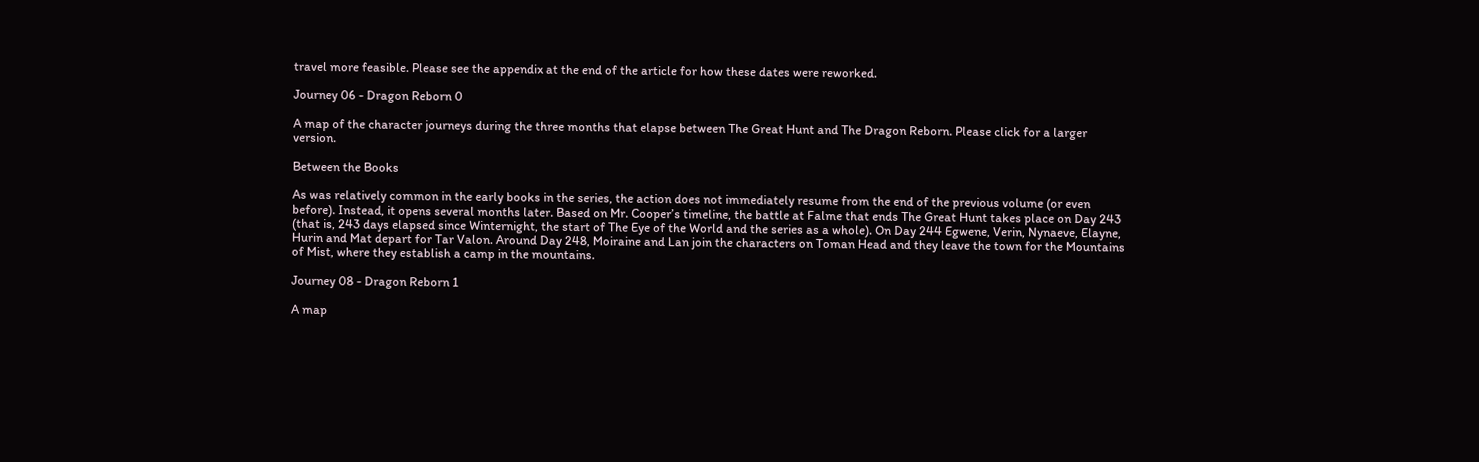travel more feasible. Please see the appendix at the end of the article for how these dates were reworked.

Journey 06 - Dragon Reborn 0

A map of the character journeys during the three months that elapse between The Great Hunt and The Dragon Reborn. Please click for a larger version.

Between the Books

As was relatively common in the early books in the series, the action does not immediately resume from the end of the previous volume (or even before). Instead, it opens several months later. Based on Mr. Cooper’s timeline, the battle at Falme that ends The Great Hunt takes place on Day 243 (that is, 243 days elapsed since Winternight, the start of The Eye of the World and the series as a whole). On Day 244 Egwene, Verin, Nynaeve, Elayne, Hurin and Mat depart for Tar Valon. Around Day 248, Moiraine and Lan join the characters on Toman Head and they leave the town for the Mountains of Mist, where they establish a camp in the mountains.

Journey 08 - Dragon Reborn 1

A map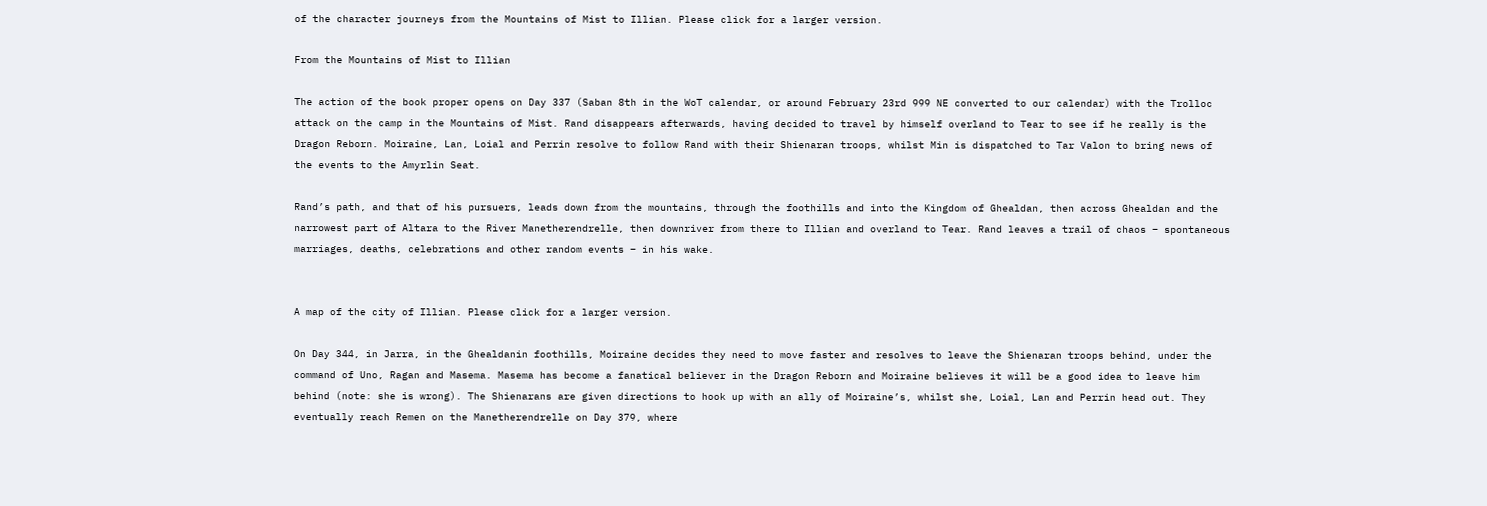of the character journeys from the Mountains of Mist to Illian. Please click for a larger version.

From the Mountains of Mist to Illian

The action of the book proper opens on Day 337 (Saban 8th in the WoT calendar, or around February 23rd 999 NE converted to our calendar) with the Trolloc attack on the camp in the Mountains of Mist. Rand disappears afterwards, having decided to travel by himself overland to Tear to see if he really is the Dragon Reborn. Moiraine, Lan, Loial and Perrin resolve to follow Rand with their Shienaran troops, whilst Min is dispatched to Tar Valon to bring news of the events to the Amyrlin Seat.

Rand’s path, and that of his pursuers, leads down from the mountains, through the foothills and into the Kingdom of Ghealdan, then across Ghealdan and the narrowest part of Altara to the River Manetherendrelle, then downriver from there to Illian and overland to Tear. Rand leaves a trail of chaos – spontaneous marriages, deaths, celebrations and other random events – in his wake.


A map of the city of Illian. Please click for a larger version.

On Day 344, in Jarra, in the Ghealdanin foothills, Moiraine decides they need to move faster and resolves to leave the Shienaran troops behind, under the command of Uno, Ragan and Masema. Masema has become a fanatical believer in the Dragon Reborn and Moiraine believes it will be a good idea to leave him behind (note: she is wrong). The Shienarans are given directions to hook up with an ally of Moiraine’s, whilst she, Loial, Lan and Perrin head out. They eventually reach Remen on the Manetherendrelle on Day 379, where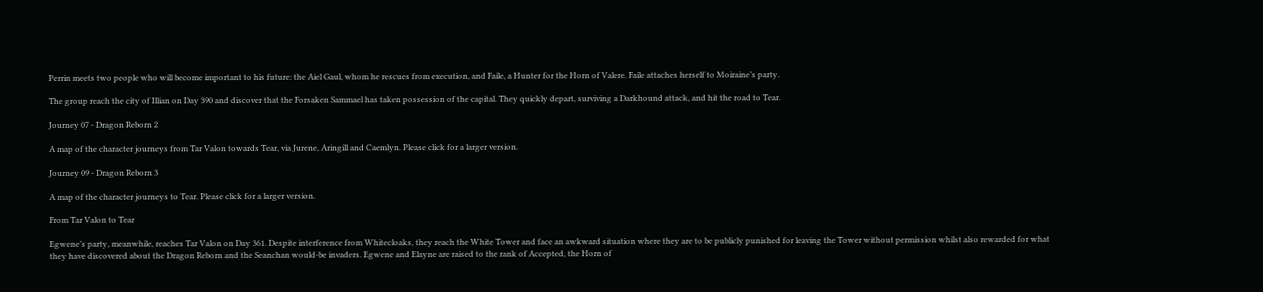Perrin meets two people who will become important to his future: the Aiel Gaul, whom he rescues from execution, and Faile, a Hunter for the Horn of Valere. Faile attaches herself to Moiraine’s party.

The group reach the city of Illian on Day 390 and discover that the Forsaken Sammael has taken possession of the capital. They quickly depart, surviving a Darkhound attack, and hit the road to Tear.

Journey 07 - Dragon Reborn 2

A map of the character journeys from Tar Valon towards Tear, via Jurene, Aringill and Caemlyn. Please click for a larger version.

Journey 09 - Dragon Reborn 3

A map of the character journeys to Tear. Please click for a larger version.

From Tar Valon to Tear

Egwene’s party, meanwhile, reaches Tar Valon on Day 361. Despite interference from Whitecloaks, they reach the White Tower and face an awkward situation where they are to be publicly punished for leaving the Tower without permission whilst also rewarded for what they have discovered about the Dragon Reborn and the Seanchan would-be invaders. Egwene and Elayne are raised to the rank of Accepted, the Horn of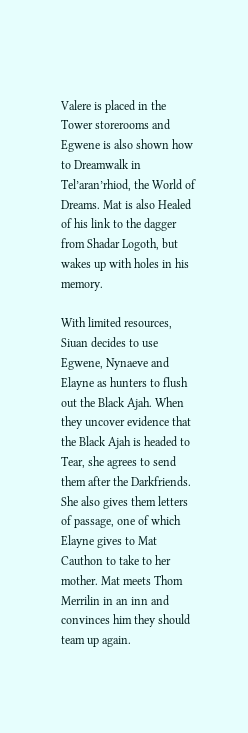Valere is placed in the Tower storerooms and Egwene is also shown how to Dreamwalk in Tel’aran’rhiod, the World of Dreams. Mat is also Healed of his link to the dagger from Shadar Logoth, but wakes up with holes in his memory.

With limited resources, Siuan decides to use Egwene, Nynaeve and Elayne as hunters to flush out the Black Ajah. When they uncover evidence that the Black Ajah is headed to Tear, she agrees to send them after the Darkfriends. She also gives them letters of passage, one of which Elayne gives to Mat Cauthon to take to her mother. Mat meets Thom Merrilin in an inn and convinces him they should team up again.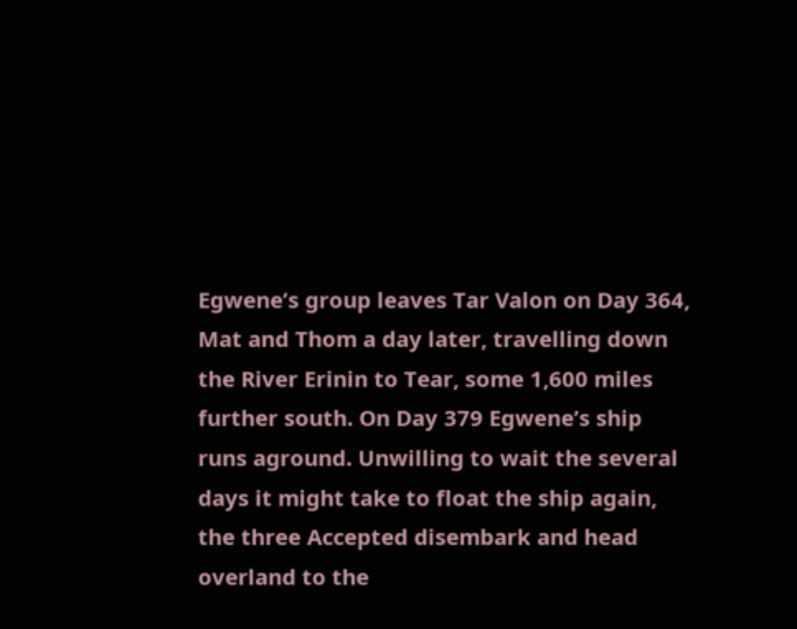Egwene’s group leaves Tar Valon on Day 364, Mat and Thom a day later, travelling down the River Erinin to Tear, some 1,600 miles further south. On Day 379 Egwene’s ship runs aground. Unwilling to wait the several days it might take to float the ship again, the three Accepted disembark and head overland to the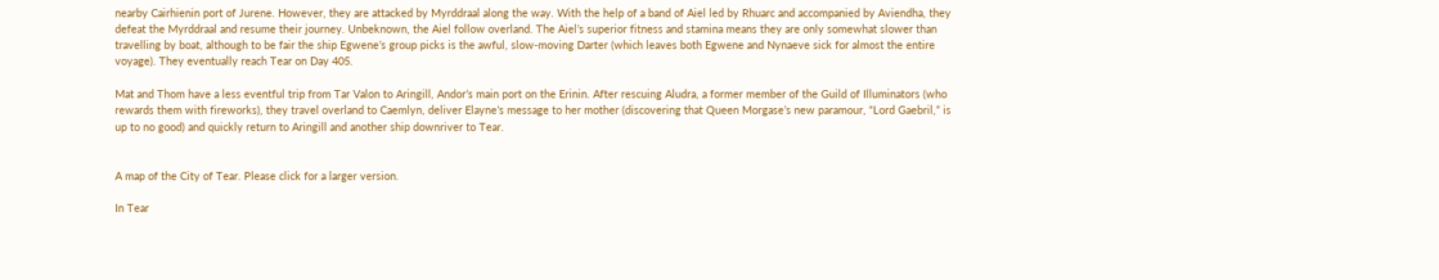nearby Cairhienin port of Jurene. However, they are attacked by Myrddraal along the way. With the help of a band of Aiel led by Rhuarc and accompanied by Aviendha, they defeat the Myrddraal and resume their journey. Unbeknown, the Aiel follow overland. The Aiel’s superior fitness and stamina means they are only somewhat slower than travelling by boat, although to be fair the ship Egwene’s group picks is the awful, slow-moving Darter (which leaves both Egwene and Nynaeve sick for almost the entire voyage). They eventually reach Tear on Day 405.

Mat and Thom have a less eventful trip from Tar Valon to Aringill, Andor’s main port on the Erinin. After rescuing Aludra, a former member of the Guild of Illuminators (who rewards them with fireworks), they travel overland to Caemlyn, deliver Elayne’s message to her mother (discovering that Queen Morgase’s new paramour, “Lord Gaebril,” is up to no good) and quickly return to Aringill and another ship downriver to Tear.


A map of the City of Tear. Please click for a larger version.

In Tear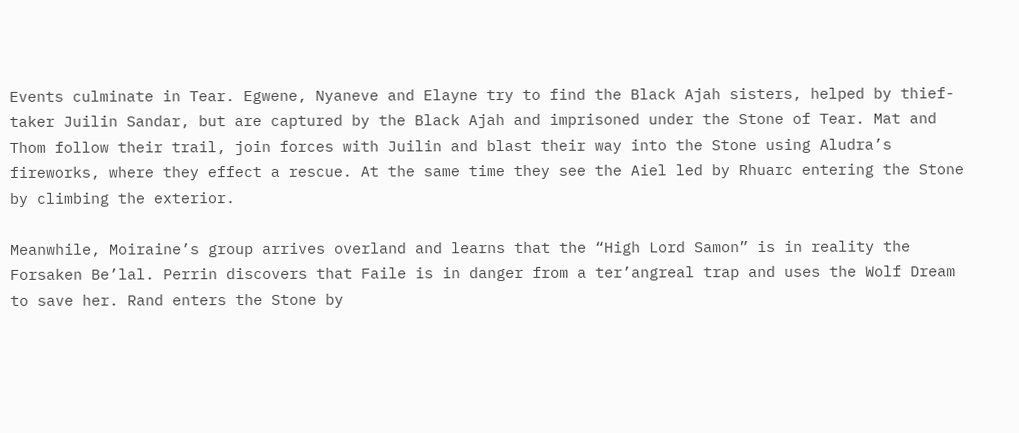Events culminate in Tear. Egwene, Nyaneve and Elayne try to find the Black Ajah sisters, helped by thief-taker Juilin Sandar, but are captured by the Black Ajah and imprisoned under the Stone of Tear. Mat and Thom follow their trail, join forces with Juilin and blast their way into the Stone using Aludra’s fireworks, where they effect a rescue. At the same time they see the Aiel led by Rhuarc entering the Stone by climbing the exterior.

Meanwhile, Moiraine’s group arrives overland and learns that the “High Lord Samon” is in reality the Forsaken Be’lal. Perrin discovers that Faile is in danger from a ter’angreal trap and uses the Wolf Dream to save her. Rand enters the Stone by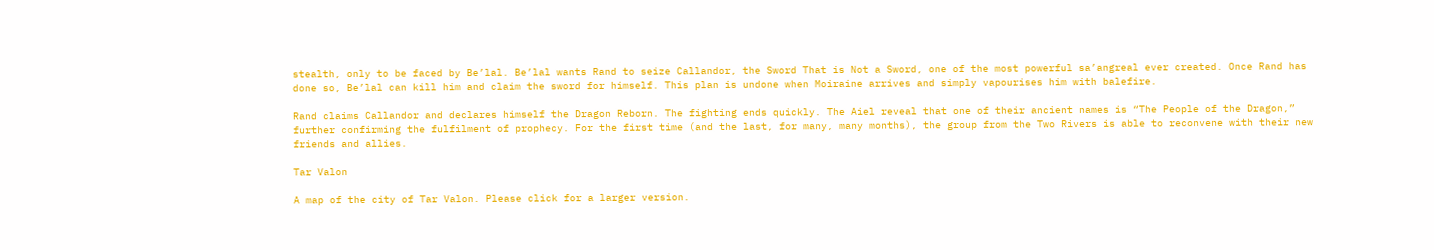stealth, only to be faced by Be’lal. Be’lal wants Rand to seize Callandor, the Sword That is Not a Sword, one of the most powerful sa’angreal ever created. Once Rand has done so, Be’lal can kill him and claim the sword for himself. This plan is undone when Moiraine arrives and simply vapourises him with balefire.

Rand claims Callandor and declares himself the Dragon Reborn. The fighting ends quickly. The Aiel reveal that one of their ancient names is “The People of the Dragon,” further confirming the fulfilment of prophecy. For the first time (and the last, for many, many months), the group from the Two Rivers is able to reconvene with their new friends and allies.

Tar Valon

A map of the city of Tar Valon. Please click for a larger version.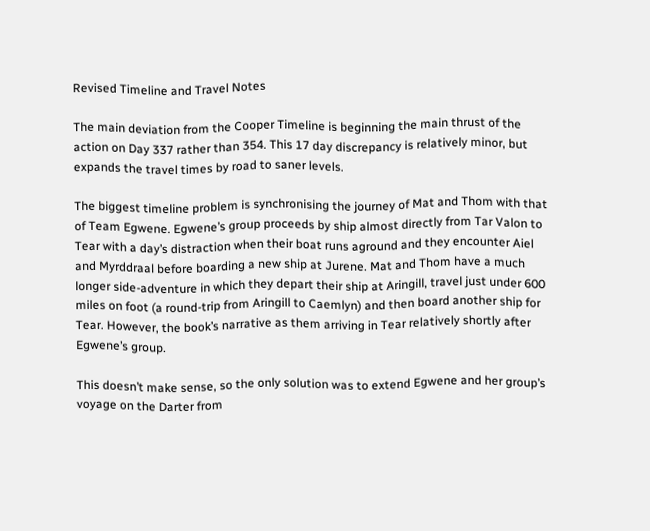Revised Timeline and Travel Notes

The main deviation from the Cooper Timeline is beginning the main thrust of the action on Day 337 rather than 354. This 17 day discrepancy is relatively minor, but expands the travel times by road to saner levels.

The biggest timeline problem is synchronising the journey of Mat and Thom with that of Team Egwene. Egwene’s group proceeds by ship almost directly from Tar Valon to Tear with a day’s distraction when their boat runs aground and they encounter Aiel and Myrddraal before boarding a new ship at Jurene. Mat and Thom have a much longer side-adventure in which they depart their ship at Aringill, travel just under 600 miles on foot (a round-trip from Aringill to Caemlyn) and then board another ship for Tear. However, the book’s narrative as them arriving in Tear relatively shortly after Egwene’s group.

This doesn’t make sense, so the only solution was to extend Egwene and her group’s voyage on the Darter from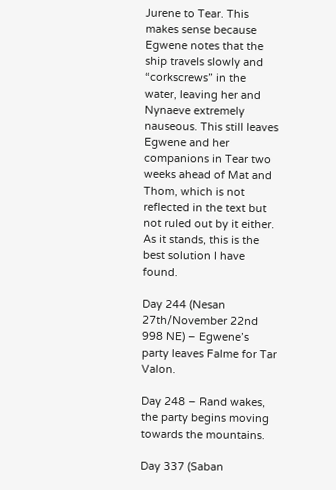Jurene to Tear. This makes sense because Egwene notes that the ship travels slowly and “corkscrews” in the water, leaving her and Nynaeve extremely nauseous. This still leaves Egwene and her companions in Tear two weeks ahead of Mat and Thom, which is not reflected in the text but not ruled out by it either. As it stands, this is the best solution I have found.

Day 244 (Nesan 27th/November 22nd 998 NE) – Egwene’s party leaves Falme for Tar Valon.

Day 248 – Rand wakes, the party begins moving towards the mountains.

Day 337 (Saban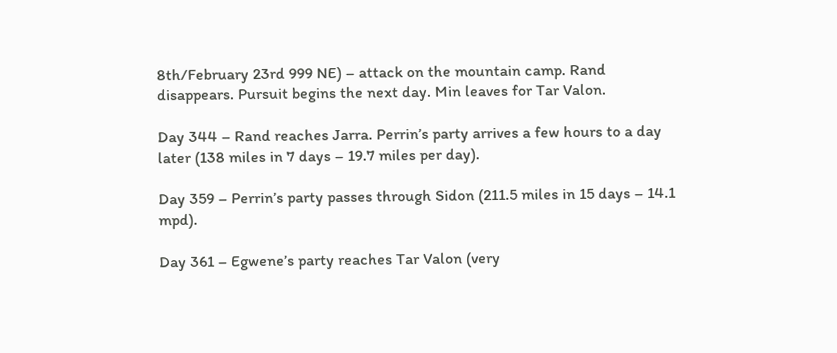8th/February 23rd 999 NE) – attack on the mountain camp. Rand disappears. Pursuit begins the next day. Min leaves for Tar Valon.

Day 344 – Rand reaches Jarra. Perrin’s party arrives a few hours to a day later (138 miles in 7 days – 19.7 miles per day).

Day 359 – Perrin’s party passes through Sidon (211.5 miles in 15 days – 14.1 mpd).

Day 361 – Egwene’s party reaches Tar Valon (very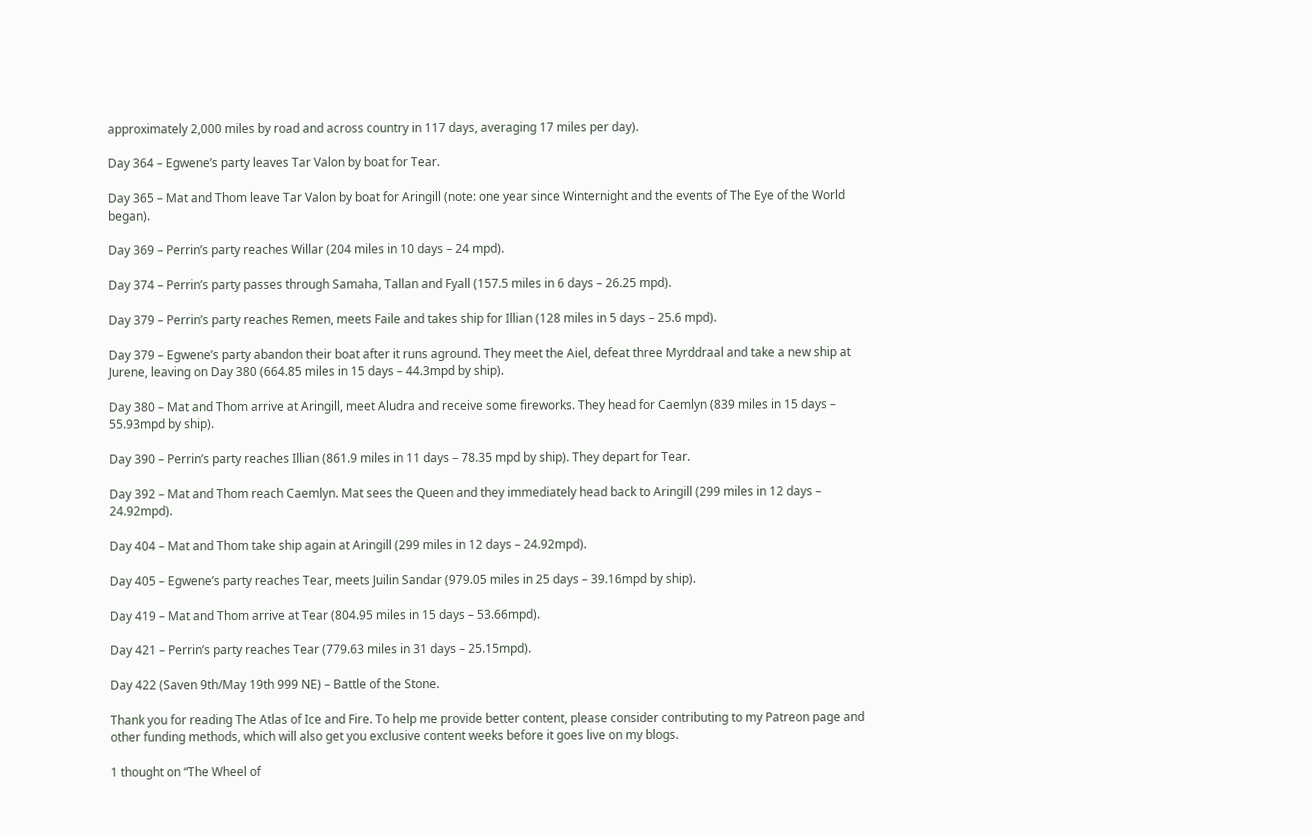approximately 2,000 miles by road and across country in 117 days, averaging 17 miles per day).

Day 364 – Egwene’s party leaves Tar Valon by boat for Tear.

Day 365 – Mat and Thom leave Tar Valon by boat for Aringill (note: one year since Winternight and the events of The Eye of the World began).

Day 369 – Perrin’s party reaches Willar (204 miles in 10 days – 24 mpd).

Day 374 – Perrin’s party passes through Samaha, Tallan and Fyall (157.5 miles in 6 days – 26.25 mpd).

Day 379 – Perrin’s party reaches Remen, meets Faile and takes ship for Illian (128 miles in 5 days – 25.6 mpd).

Day 379 – Egwene’s party abandon their boat after it runs aground. They meet the Aiel, defeat three Myrddraal and take a new ship at Jurene, leaving on Day 380 (664.85 miles in 15 days – 44.3mpd by ship).

Day 380 – Mat and Thom arrive at Aringill, meet Aludra and receive some fireworks. They head for Caemlyn (839 miles in 15 days – 55.93mpd by ship).

Day 390 – Perrin’s party reaches Illian (861.9 miles in 11 days – 78.35 mpd by ship). They depart for Tear.

Day 392 – Mat and Thom reach Caemlyn. Mat sees the Queen and they immediately head back to Aringill (299 miles in 12 days – 24.92mpd).

Day 404 – Mat and Thom take ship again at Aringill (299 miles in 12 days – 24.92mpd).

Day 405 – Egwene’s party reaches Tear, meets Juilin Sandar (979.05 miles in 25 days – 39.16mpd by ship).

Day 419 – Mat and Thom arrive at Tear (804.95 miles in 15 days – 53.66mpd).

Day 421 – Perrin’s party reaches Tear (779.63 miles in 31 days – 25.15mpd).

Day 422 (Saven 9th/May 19th 999 NE) – Battle of the Stone.

Thank you for reading The Atlas of Ice and Fire. To help me provide better content, please consider contributing to my Patreon page and other funding methods, which will also get you exclusive content weeks before it goes live on my blogs.

1 thought on “The Wheel of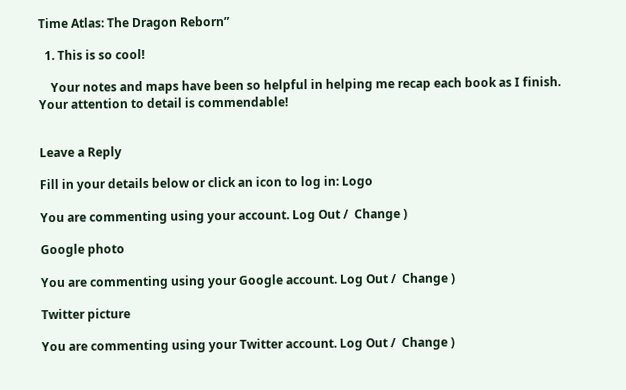Time Atlas: The Dragon Reborn”

  1. This is so cool!

    Your notes and maps have been so helpful in helping me recap each book as I finish. Your attention to detail is commendable!


Leave a Reply

Fill in your details below or click an icon to log in: Logo

You are commenting using your account. Log Out /  Change )

Google photo

You are commenting using your Google account. Log Out /  Change )

Twitter picture

You are commenting using your Twitter account. Log Out /  Change )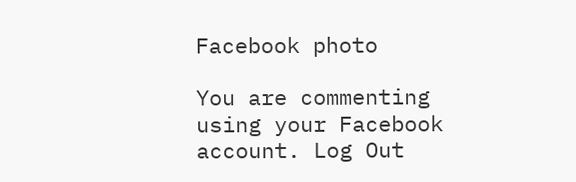Facebook photo

You are commenting using your Facebook account. Log Out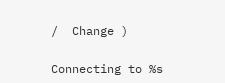/  Change )

Connecting to %s